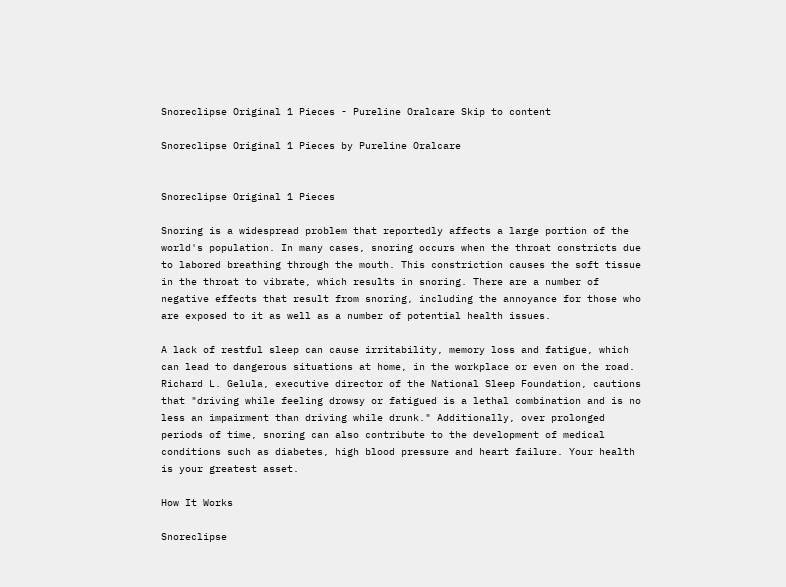Snoreclipse Original 1 Pieces - Pureline Oralcare Skip to content

Snoreclipse Original 1 Pieces by Pureline Oralcare


Snoreclipse Original 1 Pieces

Snoring is a widespread problem that reportedly affects a large portion of the world's population. In many cases, snoring occurs when the throat constricts due to labored breathing through the mouth. This constriction causes the soft tissue in the throat to vibrate, which results in snoring. There are a number of negative effects that result from snoring, including the annoyance for those who are exposed to it as well as a number of potential health issues.

A lack of restful sleep can cause irritability, memory loss and fatigue, which can lead to dangerous situations at home, in the workplace or even on the road. Richard L. Gelula, executive director of the National Sleep Foundation, cautions that "driving while feeling drowsy or fatigued is a lethal combination and is no less an impairment than driving while drunk." Additionally, over prolonged periods of time, snoring can also contribute to the development of medical conditions such as diabetes, high blood pressure and heart failure. Your health is your greatest asset.

How It Works

Snoreclipse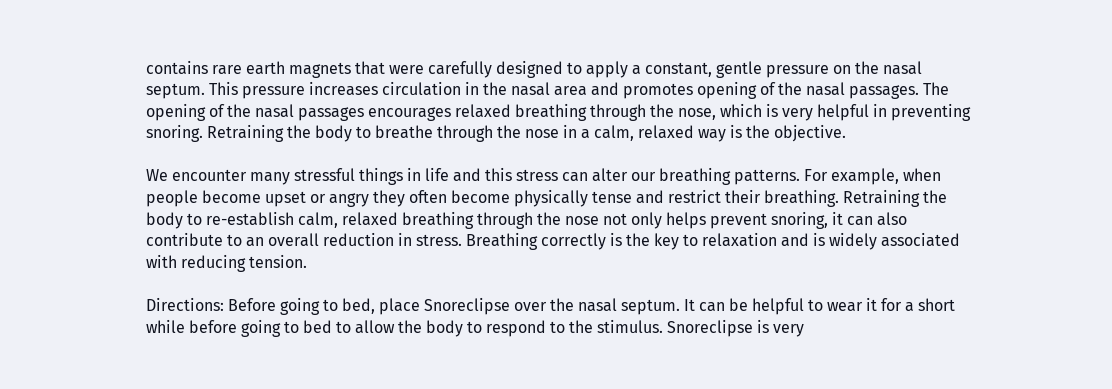contains rare earth magnets that were carefully designed to apply a constant, gentle pressure on the nasal septum. This pressure increases circulation in the nasal area and promotes opening of the nasal passages. The opening of the nasal passages encourages relaxed breathing through the nose, which is very helpful in preventing snoring. Retraining the body to breathe through the nose in a calm, relaxed way is the objective.

We encounter many stressful things in life and this stress can alter our breathing patterns. For example, when people become upset or angry they often become physically tense and restrict their breathing. Retraining the body to re-establish calm, relaxed breathing through the nose not only helps prevent snoring, it can also contribute to an overall reduction in stress. Breathing correctly is the key to relaxation and is widely associated with reducing tension.

Directions: Before going to bed, place Snoreclipse over the nasal septum. It can be helpful to wear it for a short while before going to bed to allow the body to respond to the stimulus. Snoreclipse is very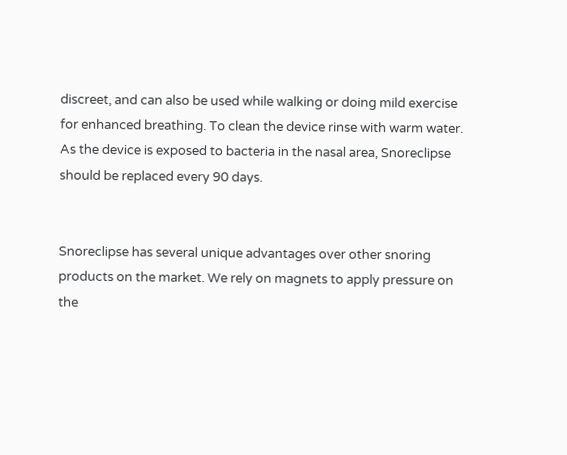discreet, and can also be used while walking or doing mild exercise for enhanced breathing. To clean the device rinse with warm water. As the device is exposed to bacteria in the nasal area, Snoreclipse should be replaced every 90 days.


Snoreclipse has several unique advantages over other snoring products on the market. We rely on magnets to apply pressure on the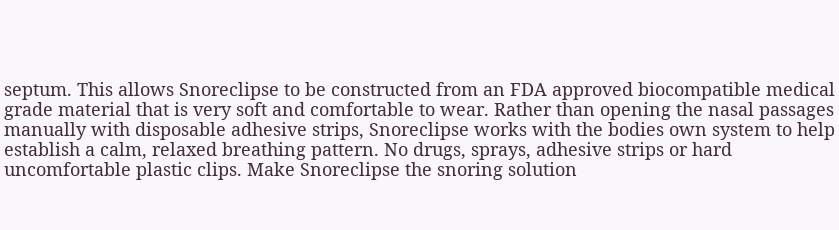septum. This allows Snoreclipse to be constructed from an FDA approved biocompatible medical grade material that is very soft and comfortable to wear. Rather than opening the nasal passages manually with disposable adhesive strips, Snoreclipse works with the bodies own system to help establish a calm, relaxed breathing pattern. No drugs, sprays, adhesive strips or hard uncomfortable plastic clips. Make Snoreclipse the snoring solution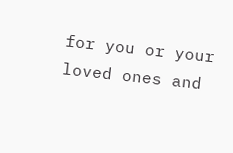for you or your loved ones and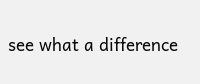see what a difference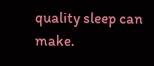quality sleep can make.